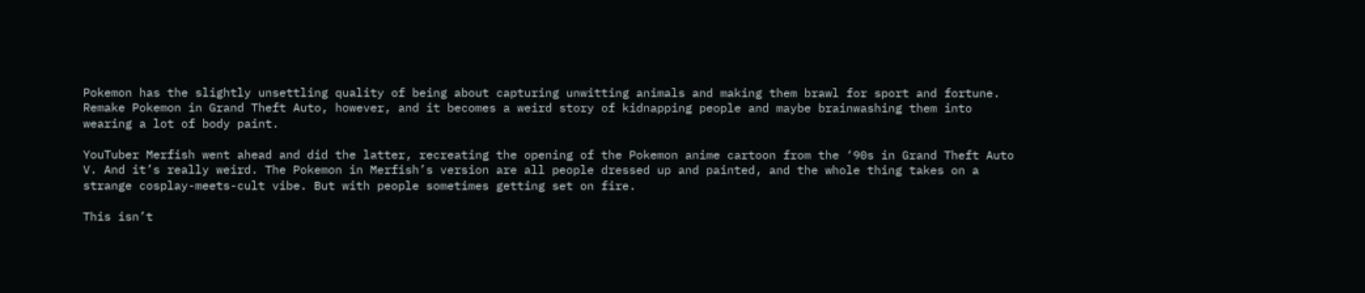Pokemon has the slightly unsettling quality of being about capturing unwitting animals and making them brawl for sport and fortune. Remake Pokemon in Grand Theft Auto, however, and it becomes a weird story of kidnapping people and maybe brainwashing them into wearing a lot of body paint.

YouTuber Merfish went ahead and did the latter, recreating the opening of the Pokemon anime cartoon from the ‘90s in Grand Theft Auto V. And it’s really weird. The Pokemon in Merfish’s version are all people dressed up and painted, and the whole thing takes on a strange cosplay-meets-cult vibe. But with people sometimes getting set on fire.

This isn’t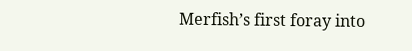Merfish’s first foray into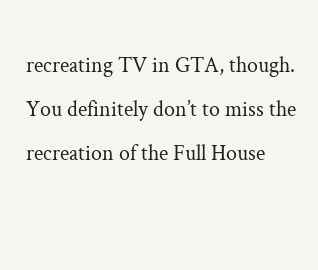recreating TV in GTA, though. You definitely don’t to miss the recreation of the Full House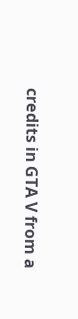credits in GTA V from a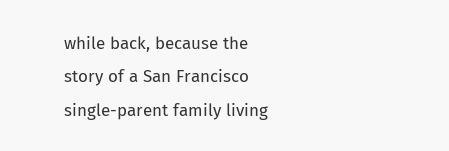while back, because the story of a San Francisco single-parent family living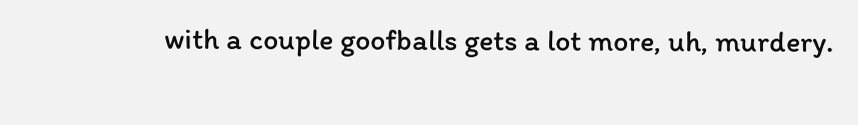with a couple goofballs gets a lot more, uh, murdery.